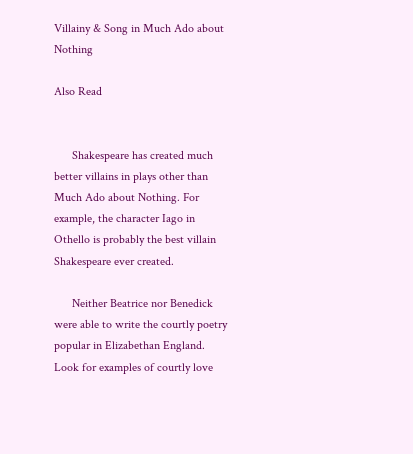Villainy & Song in Much Ado about Nothing

Also Read


      Shakespeare has created much better villains in plays other than Much Ado about Nothing. For example, the character Iago in Othello is probably the best villain Shakespeare ever created.

      Neither Beatrice nor Benedick were able to write the courtly poetry popular in Elizabethan England. Look for examples of courtly love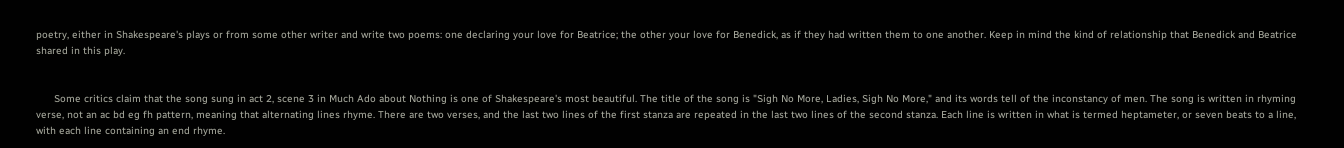poetry, either in Shakespeare's plays or from some other writer and write two poems: one declaring your love for Beatrice; the other your love for Benedick, as if they had written them to one another. Keep in mind the kind of relationship that Benedick and Beatrice shared in this play.


      Some critics claim that the song sung in act 2, scene 3 in Much Ado about Nothing is one of Shakespeare's most beautiful. The title of the song is "Sigh No More, Ladies, Sigh No More," and its words tell of the inconstancy of men. The song is written in rhyming verse, not an ac bd eg fh pattern, meaning that alternating lines rhyme. There are two verses, and the last two lines of the first stanza are repeated in the last two lines of the second stanza. Each line is written in what is termed heptameter, or seven beats to a line, with each line containing an end rhyme.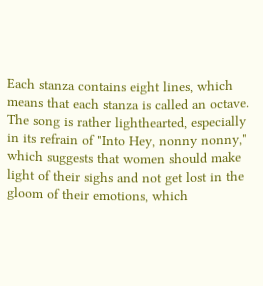Each stanza contains eight lines, which means that each stanza is called an octave. The song is rather lighthearted, especially in its refrain of "Into Hey, nonny nonny," which suggests that women should make light of their sighs and not get lost in the gloom of their emotions, which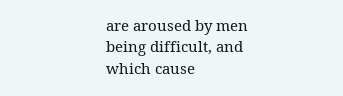are aroused by men being difficult, and which cause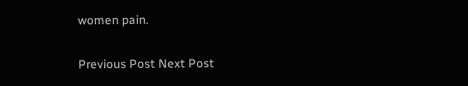women pain.

Previous Post Next Post